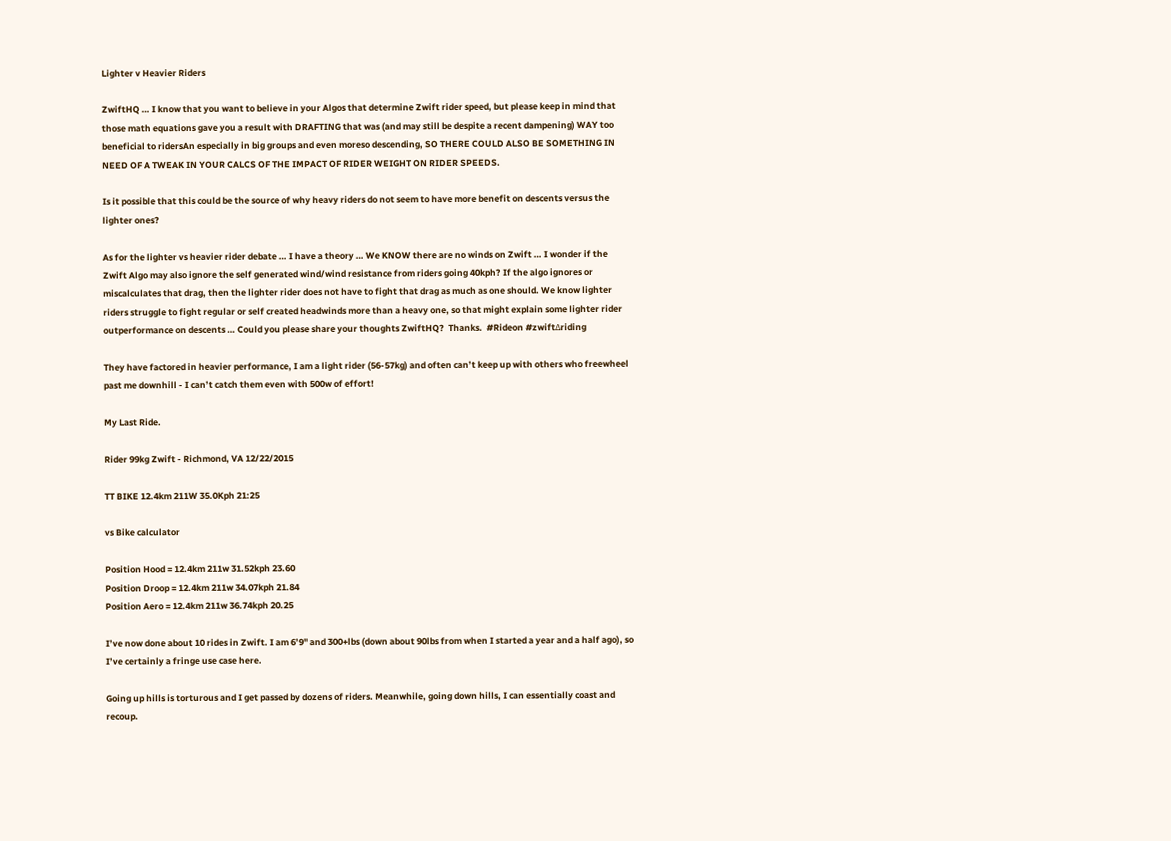Lighter v Heavier Riders

ZwiftHQ … I know that you want to believe in your Algos that determine Zwift rider speed, but please keep in mind that those math equations gave you a result with DRAFTING that was (and may still be despite a recent dampening) WAY too beneficial to ridersAn especially in big groups and even moreso descending, SO THERE COULD ALSO BE SOMETHING IN NEED OF A TWEAK IN YOUR CALCS OF THE IMPACT OF RIDER WEIGHT ON RIDER SPEEDS.

Is it possible that this could be the source of why heavy riders do not seem to have more benefit on descents versus the lighter ones?

As for the lighter vs heavier rider debate … I have a theory … We KNOW there are no winds on Zwift … I wonder if the Zwift Algo may also ignore the self generated wind/wind resistance from riders going 40kph? If the algo ignores or miscalculates that drag, then the lighter rider does not have to fight that drag as much as one should. We know lighter riders struggle to fight regular or self created headwinds more than a heavy one, so that might explain some lighter rider outperformance on descents … Could you please share your thoughts ZwiftHQ?  Thanks.  #Rideon #zwiftΔriding

They have factored in heavier performance, I am a light rider (56-57kg) and often can’t keep up with others who freewheel past me downhill - I can’t catch them even with 500w of effort!

My Last Ride.

Rider 99kg Zwift - Richmond, VA 12/22/2015

TT BIKE 12.4km 211W 35.0Kph 21:25

vs Bike calculator

Position Hood = 12.4km 211w 31.52kph 23.60
Position Droop = 12.4km 211w 34.07kph 21.84
Position Aero = 12.4km 211w 36.74kph 20.25

I’ve now done about 10 rides in Zwift. I am 6’9" and 300+lbs (down about 90lbs from when I started a year and a half ago), so I’ve certainly a fringe use case here.

Going up hills is torturous and I get passed by dozens of riders. Meanwhile, going down hills, I can essentially coast and recoup.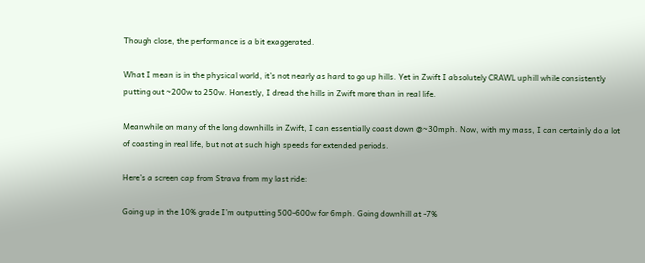Though close, the performance is a bit exaggerated.

What I mean is in the physical world, it’s not nearly as hard to go up hills. Yet in Zwift I absolutely CRAWL uphill while consistently putting out ~200w to 250w. Honestly, I dread the hills in Zwift more than in real life.

Meanwhile on many of the long downhills in Zwift, I can essentially coast down @~30mph. Now, with my mass, I can certainly do a lot of coasting in real life, but not at such high speeds for extended periods.

Here’s a screen cap from Strava from my last ride:

Going up in the 10% grade I’m outputting 500-600w for 6mph. Going downhill at -7%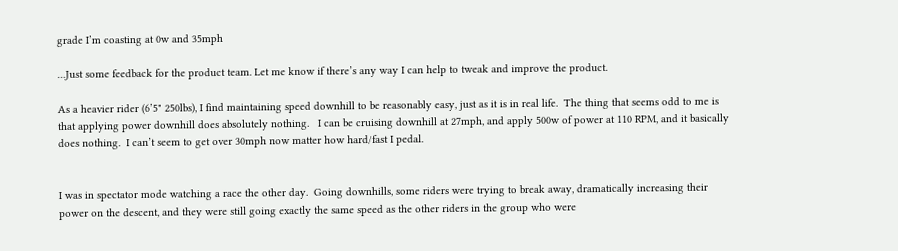grade I’m coasting at 0w and 35mph

…Just some feedback for the product team. Let me know if there’s any way I can help to tweak and improve the product.

As a heavier rider (6’5" 250lbs), I find maintaining speed downhill to be reasonably easy, just as it is in real life.  The thing that seems odd to me is that applying power downhill does absolutely nothing.   I can be cruising downhill at 27mph, and apply 500w of power at 110 RPM, and it basically does nothing.  I can’t seem to get over 30mph now matter how hard/fast I pedal.


I was in spectator mode watching a race the other day.  Going downhills, some riders were trying to break away, dramatically increasing their power on the descent, and they were still going exactly the same speed as the other riders in the group who were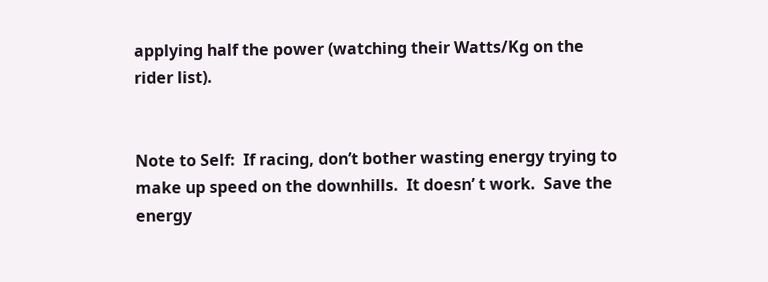applying half the power (watching their Watts/Kg on the rider list).


Note to Self:  If racing, don’t bother wasting energy trying to make up speed on the downhills.  It doesn’ t work.  Save the energy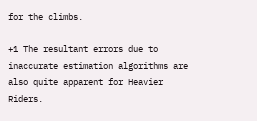for the climbs.

+1 The resultant errors due to inaccurate estimation algorithms are also quite apparent for Heavier Riders.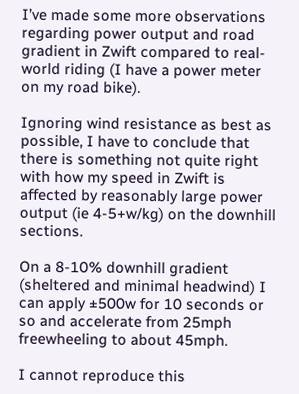I’ve made some more observations regarding power output and road gradient in Zwift compared to real-world riding (I have a power meter on my road bike).

Ignoring wind resistance as best as possible, I have to conclude that there is something not quite right with how my speed in Zwift is affected by reasonably large power output (ie 4-5+w/kg) on the downhill sections.

On a 8-10% downhill gradient (sheltered and minimal headwind) I can apply ±500w for 10 seconds or so and accelerate from 25mph freewheeling to about 45mph.

I cannot reproduce this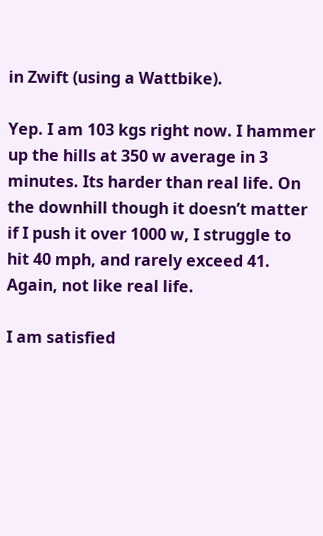in Zwift (using a Wattbike).

Yep. I am 103 kgs right now. I hammer up the hills at 350 w average in 3 minutes. Its harder than real life. On the downhill though it doesn’t matter if I push it over 1000 w, I struggle to hit 40 mph, and rarely exceed 41. Again, not like real life.

I am satisfied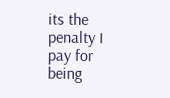its the penalty I pay for being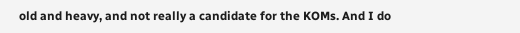old and heavy, and not really a candidate for the KOMs. And I do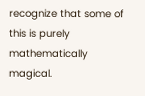recognize that some of this is purely mathematically magical.